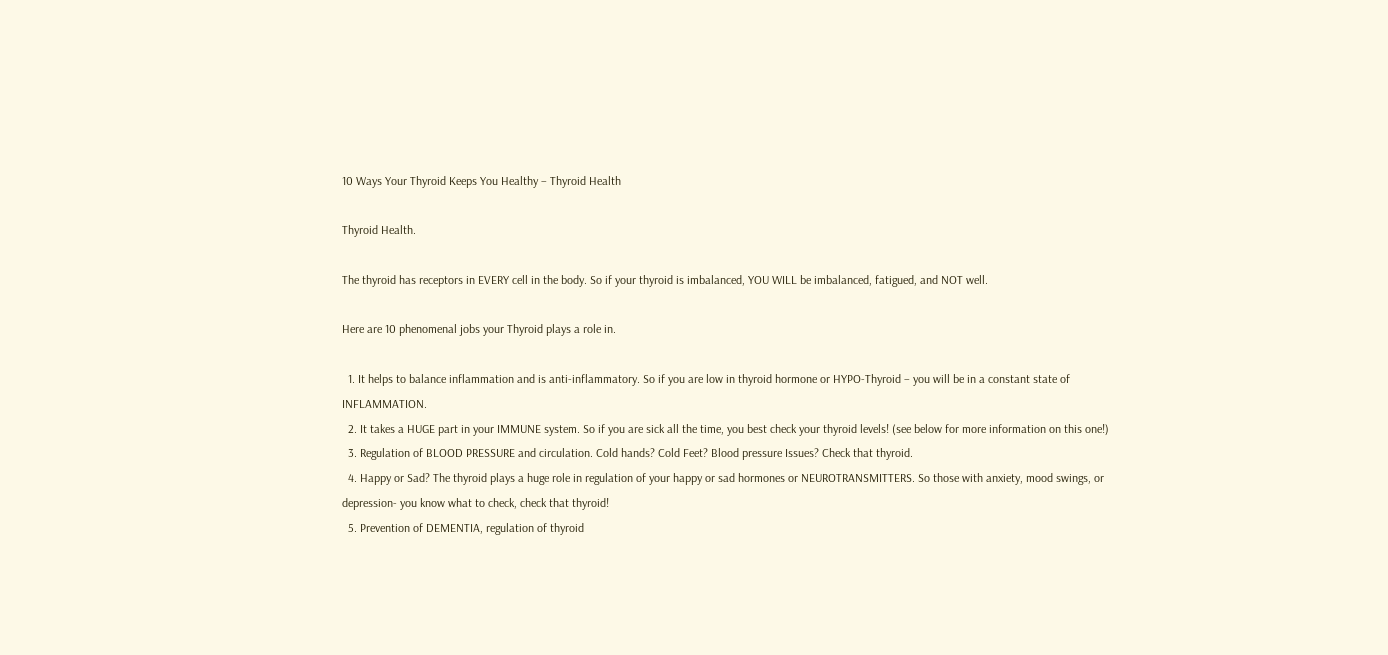10 Ways Your Thyroid Keeps You Healthy – Thyroid Health

Thyroid Health.

The thyroid has receptors in EVERY cell in the body. So if your thyroid is imbalanced, YOU WILL be imbalanced, fatigued, and NOT well.

Here are 10 phenomenal jobs your Thyroid plays a role in.

  1. It helps to balance inflammation and is anti-inflammatory. So if you are low in thyroid hormone or HYPO-Thyroid – you will be in a constant state of INFLAMMATION.
  2. It takes a HUGE part in your IMMUNE system. So if you are sick all the time, you best check your thyroid levels! (see below for more information on this one!)
  3. Regulation of BLOOD PRESSURE and circulation. Cold hands? Cold Feet? Blood pressure Issues? Check that thyroid.
  4. Happy or Sad? The thyroid plays a huge role in regulation of your happy or sad hormones or NEUROTRANSMITTERS. So those with anxiety, mood swings, or depression- you know what to check, check that thyroid!
  5. Prevention of DEMENTIA, regulation of thyroid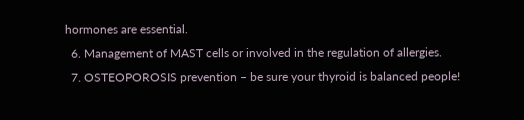hormones are essential.
  6. Management of MAST cells or involved in the regulation of allergies.
  7. OSTEOPOROSIS prevention – be sure your thyroid is balanced people!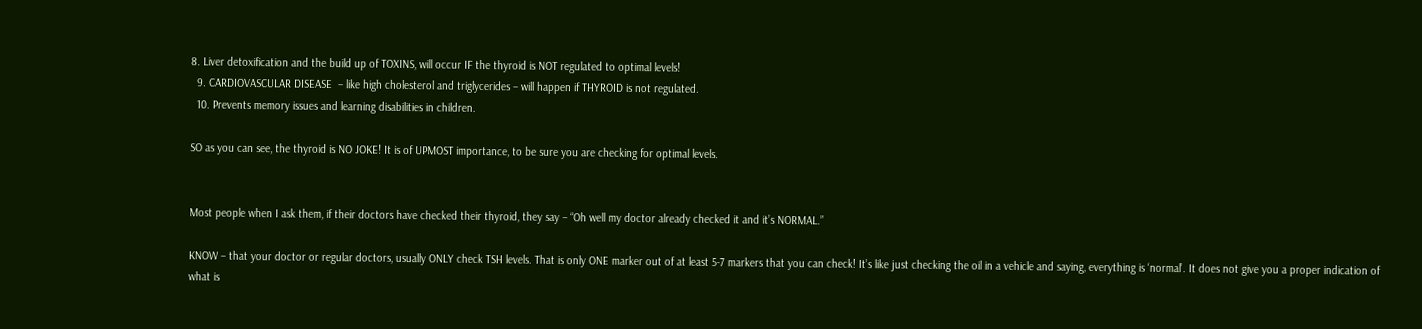8. Liver detoxification and the build up of TOXINS, will occur IF the thyroid is NOT regulated to optimal levels!
  9. CARDIOVASCULAR DISEASE  – like high cholesterol and triglycerides – will happen if THYROID is not regulated.
  10. Prevents memory issues and learning disabilities in children.

SO as you can see, the thyroid is NO JOKE! It is of UPMOST importance, to be sure you are checking for optimal levels.


Most people when I ask them, if their doctors have checked their thyroid, they say – “Oh well my doctor already checked it and it’s NORMAL.”

KNOW – that your doctor or regular doctors, usually ONLY check TSH levels. That is only ONE marker out of at least 5-7 markers that you can check! It’s like just checking the oil in a vehicle and saying, everything is ‘normal’. It does not give you a proper indication of what is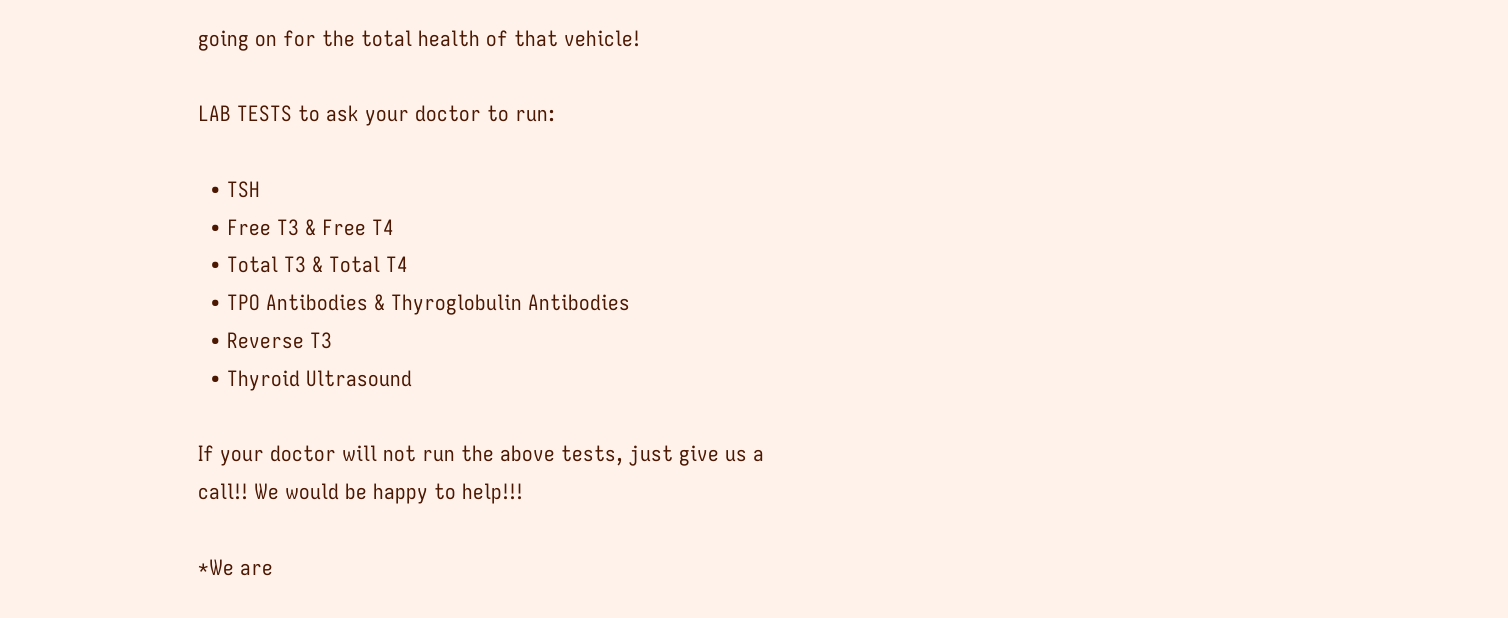going on for the total health of that vehicle!

LAB TESTS to ask your doctor to run:

  • TSH
  • Free T3 & Free T4
  • Total T3 & Total T4
  • TPO Antibodies & Thyroglobulin Antibodies
  • Reverse T3
  • Thyroid Ultrasound

If your doctor will not run the above tests, just give us a call!! We would be happy to help!!!

*We are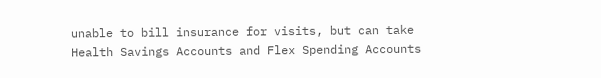unable to bill insurance for visits, but can take Health Savings Accounts and Flex Spending Accounts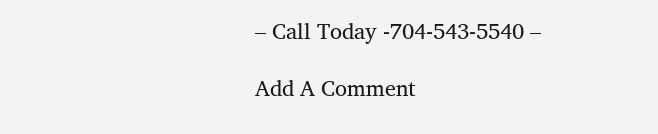– Call Today -704-543-5540 –

Add A Comment